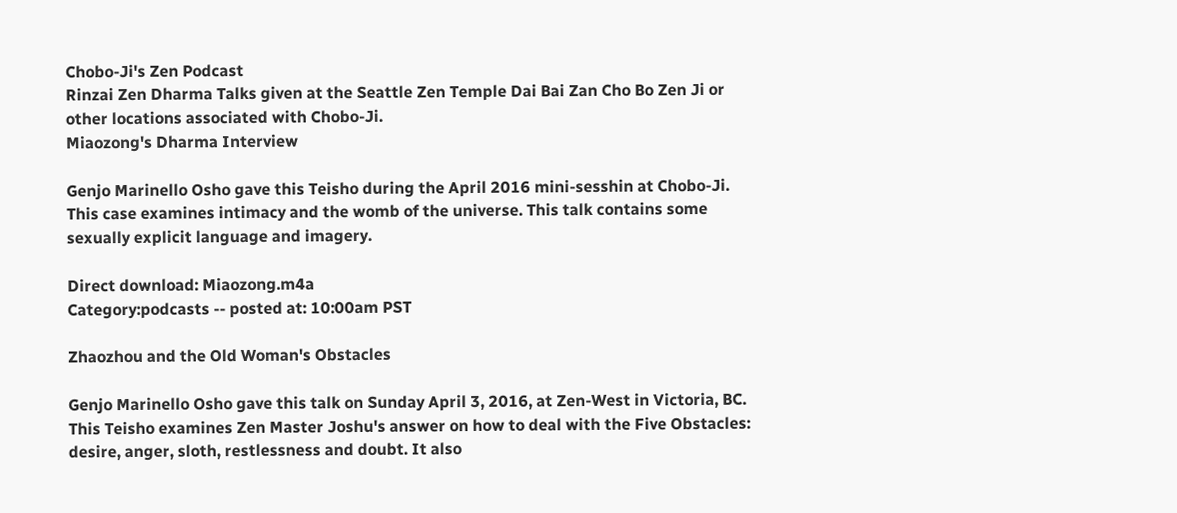Chobo-Ji's Zen Podcast
Rinzai Zen Dharma Talks given at the Seattle Zen Temple Dai Bai Zan Cho Bo Zen Ji or other locations associated with Chobo-Ji.
Miaozong's Dharma Interview

Genjo Marinello Osho gave this Teisho during the April 2016 mini-sesshin at Chobo-Ji. This case examines intimacy and the womb of the universe. This talk contains some sexually explicit language and imagery.

Direct download: Miaozong.m4a
Category:podcasts -- posted at: 10:00am PST

Zhaozhou and the Old Woman's Obstacles

Genjo Marinello Osho gave this talk on Sunday April 3, 2016, at Zen-West in Victoria, BC. This Teisho examines Zen Master Joshu's answer on how to deal with the Five Obstacles: desire, anger, sloth, restlessness and doubt. It also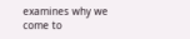examines why we come to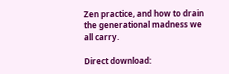Zen practice, and how to drain the generational madness we all carry.

Direct download: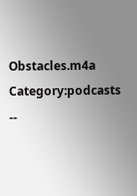Obstacles.m4a
Category:podcasts --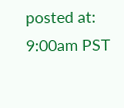posted at: 9:00am PST